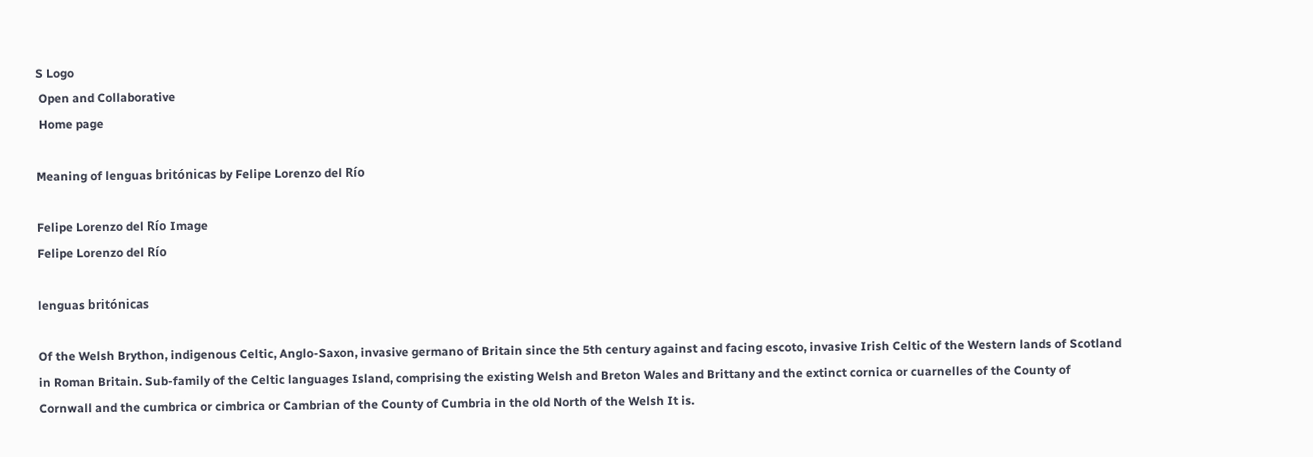S Logo
 Open and Collaborative
 Home page

Meaning of lenguas britónicas by Felipe Lorenzo del Río

Felipe Lorenzo del Río Image
Felipe Lorenzo del Río

lenguas britónicas

Of the Welsh Brython, indigenous Celtic, Anglo-Saxon, invasive germano of Britain since the 5th century against and facing escoto, invasive Irish Celtic of the Western lands of Scotland in Roman Britain. Sub-family of the Celtic languages Island, comprising the existing Welsh and Breton Wales and Brittany and the extinct cornica or cuarnelles of the County of Cornwall and the cumbrica or cimbrica or Cambrian of the County of Cumbria in the old North of the Welsh It is.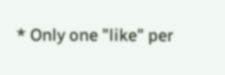* Only one "like" per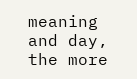meaning and day, the more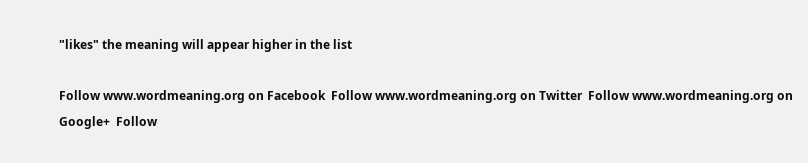"likes" the meaning will appear higher in the list

Follow www.wordmeaning.org on Facebook  Follow www.wordmeaning.org on Twitter  Follow www.wordmeaning.org on Google+  Follow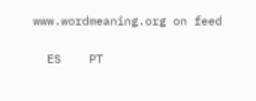www.wordmeaning.org on feed

  ES    PT